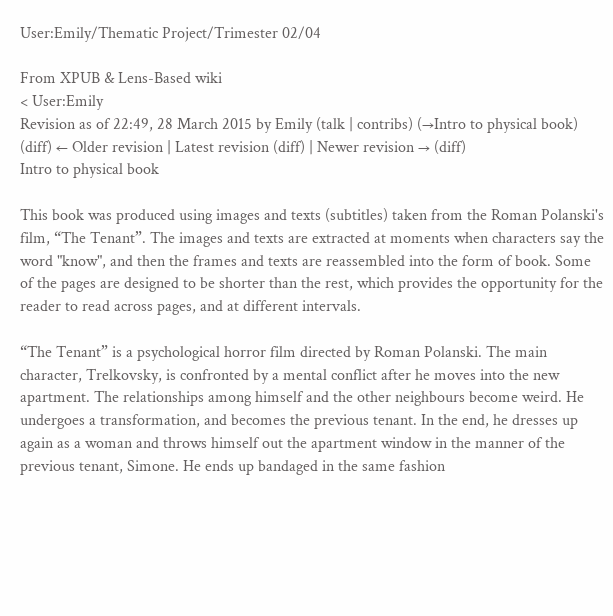User:Emily/Thematic Project/Trimester 02/04

From XPUB & Lens-Based wiki
< User:Emily
Revision as of 22:49, 28 March 2015 by Emily (talk | contribs) (→Intro to physical book)
(diff) ← Older revision | Latest revision (diff) | Newer revision → (diff)
Intro to physical book

This book was produced using images and texts (subtitles) taken from the Roman Polanski's film, “The Tenant”. The images and texts are extracted at moments when characters say the word "know", and then the frames and texts are reassembled into the form of book. Some of the pages are designed to be shorter than the rest, which provides the opportunity for the reader to read across pages, and at different intervals.

“The Tenant” is a psychological horror film directed by Roman Polanski. The main character, Trelkovsky, is confronted by a mental conflict after he moves into the new apartment. The relationships among himself and the other neighbours become weird. He undergoes a transformation, and becomes the previous tenant. In the end, he dresses up again as a woman and throws himself out the apartment window in the manner of the previous tenant, Simone. He ends up bandaged in the same fashion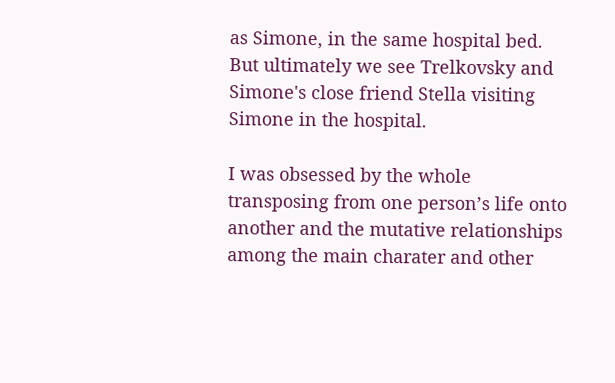as Simone, in the same hospital bed. But ultimately we see Trelkovsky and Simone's close friend Stella visiting Simone in the hospital.

I was obsessed by the whole transposing from one person’s life onto another and the mutative relationships among the main charater and other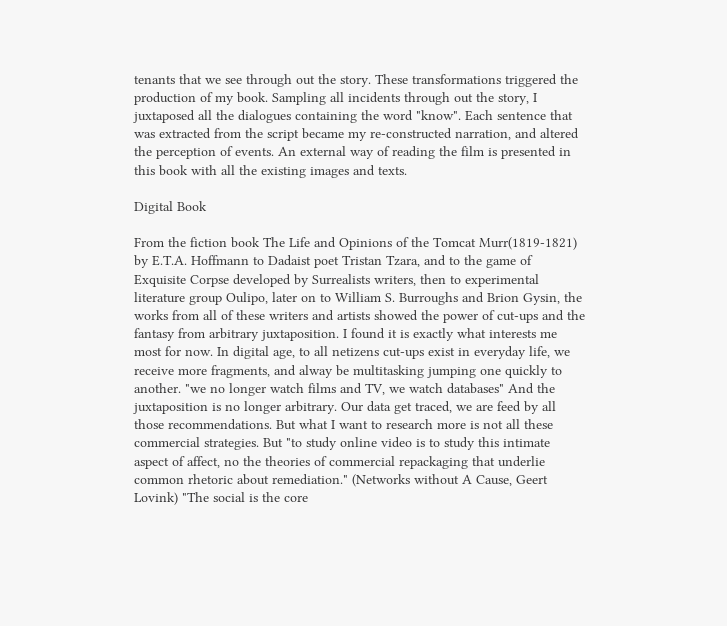tenants that we see through out the story. These transformations triggered the production of my book. Sampling all incidents through out the story, I juxtaposed all the dialogues containing the word "know". Each sentence that was extracted from the script became my re-constructed narration, and altered the perception of events. An external way of reading the film is presented in this book with all the existing images and texts.

Digital Book

From the fiction book The Life and Opinions of the Tomcat Murr(1819-1821) by E.T.A. Hoffmann to Dadaist poet Tristan Tzara, and to the game of Exquisite Corpse developed by Surrealists writers, then to experimental literature group Oulipo, later on to William S. Burroughs and Brion Gysin, the works from all of these writers and artists showed the power of cut-ups and the fantasy from arbitrary juxtaposition. I found it is exactly what interests me most for now. In digital age, to all netizens cut-ups exist in everyday life, we receive more fragments, and alway be multitasking jumping one quickly to another. "we no longer watch films and TV, we watch databases" And the juxtaposition is no longer arbitrary. Our data get traced, we are feed by all those recommendations. But what I want to research more is not all these commercial strategies. But "to study online video is to study this intimate aspect of affect, no the theories of commercial repackaging that underlie common rhetoric about remediation." (Networks without A Cause, Geert Lovink) "The social is the core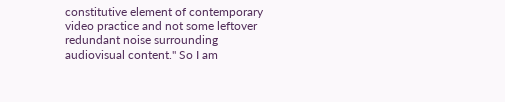constitutive element of contemporary video practice and not some leftover redundant noise surrounding audiovisual content." So I am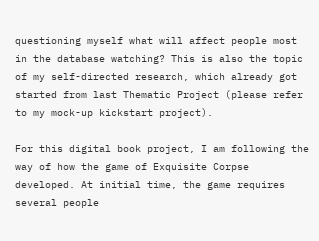questioning myself what will affect people most in the database watching? This is also the topic of my self-directed research, which already got started from last Thematic Project (please refer to my mock-up kickstart project).

For this digital book project, I am following the way of how the game of Exquisite Corpse developed. At initial time, the game requires several people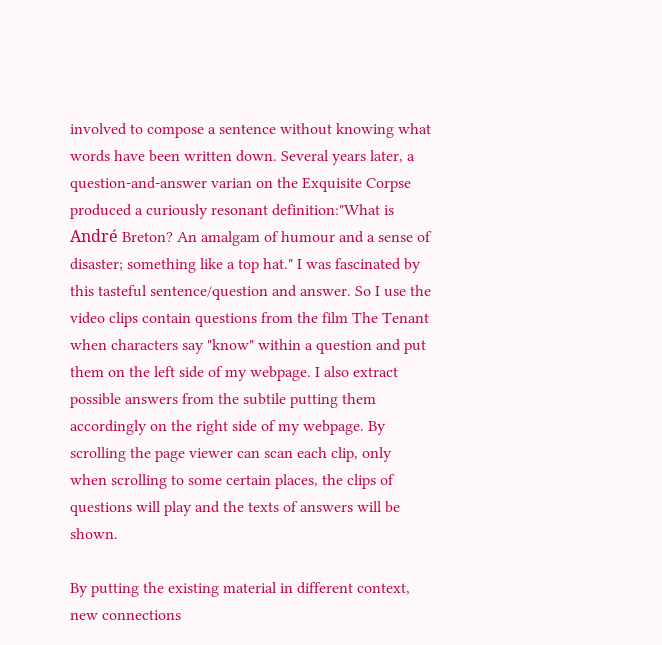involved to compose a sentence without knowing what words have been written down. Several years later, a question-and-answer varian on the Exquisite Corpse produced a curiously resonant definition:"What is André Breton? An amalgam of humour and a sense of disaster; something like a top hat." I was fascinated by this tasteful sentence/question and answer. So I use the video clips contain questions from the film The Tenant when characters say "know" within a question and put them on the left side of my webpage. I also extract possible answers from the subtile putting them accordingly on the right side of my webpage. By scrolling the page viewer can scan each clip, only when scrolling to some certain places, the clips of questions will play and the texts of answers will be shown.

By putting the existing material in different context, new connections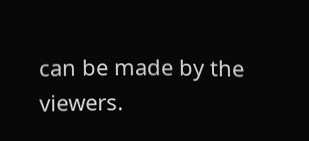can be made by the viewers.